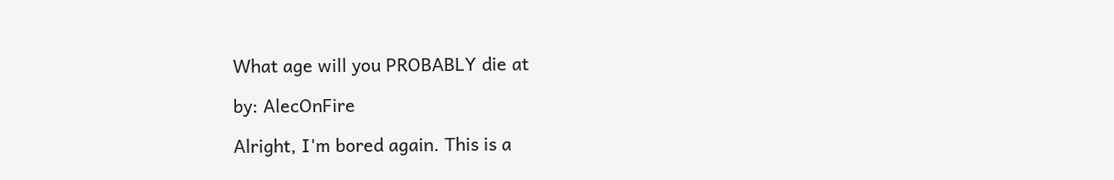What age will you PROBABLY die at

by: AlecOnFire

Alright, I'm bored again. This is a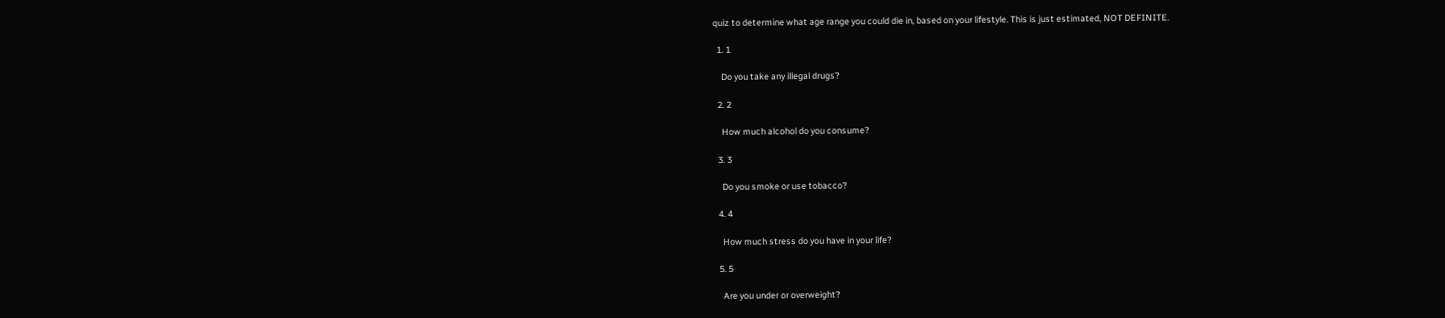quiz to determine what age range you could die in, based on your lifestyle. This is just estimated, NOT DEFINITE.

  1. 1

    Do you take any illegal drugs?

  2. 2

    How much alcohol do you consume?

  3. 3

    Do you smoke or use tobacco?

  4. 4

    How much stress do you have in your life?

  5. 5

    Are you under or overweight?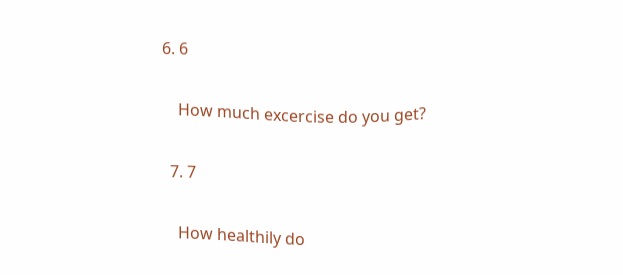6. 6

    How much excercise do you get?

  7. 7

    How healthily do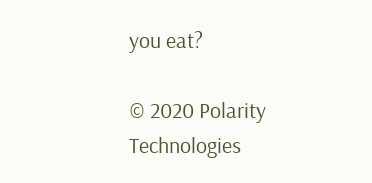you eat?

© 2020 Polarity Technologies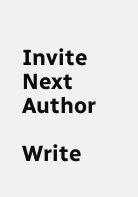Invite Next Author

Write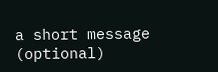a short message (optional)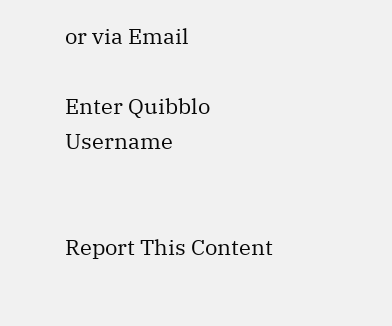or via Email

Enter Quibblo Username


Report This Content